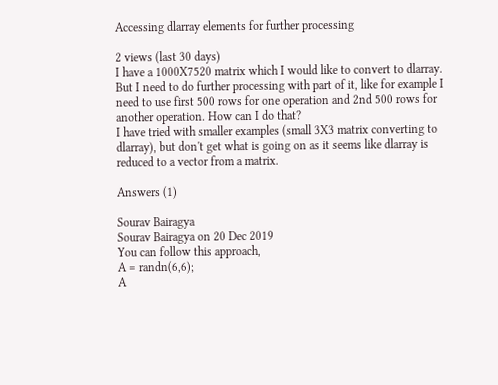Accessing dlarray elements for further processing

2 views (last 30 days)
I have a 1000X7520 matrix which I would like to convert to dlarray. But I need to do further processing with part of it, like for example I need to use first 500 rows for one operation and 2nd 500 rows for another operation. How can I do that?
I have tried with smaller examples (small 3X3 matrix converting to dlarray), but don't get what is going on as it seems like dlarray is reduced to a vector from a matrix.

Answers (1)

Sourav Bairagya
Sourav Bairagya on 20 Dec 2019
You can follow this approach,
A = randn(6,6);
A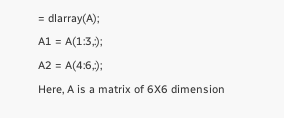= dlarray(A);
A1 = A(1:3,:);
A2 = A(4:6,:);
Here, A is a matrix of 6X6 dimension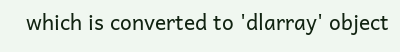which is converted to 'dlarray' object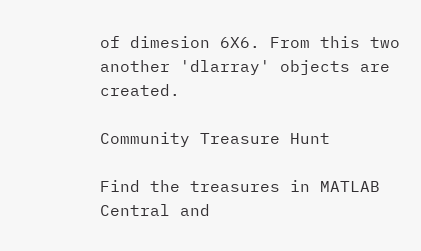of dimesion 6X6. From this two another 'dlarray' objects are created.

Community Treasure Hunt

Find the treasures in MATLAB Central and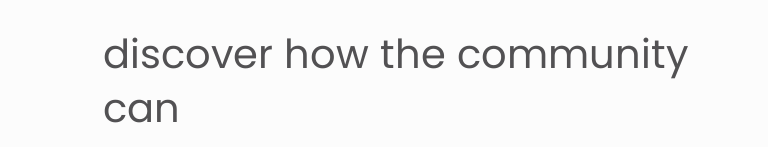discover how the community can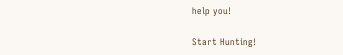help you!

Start Hunting!